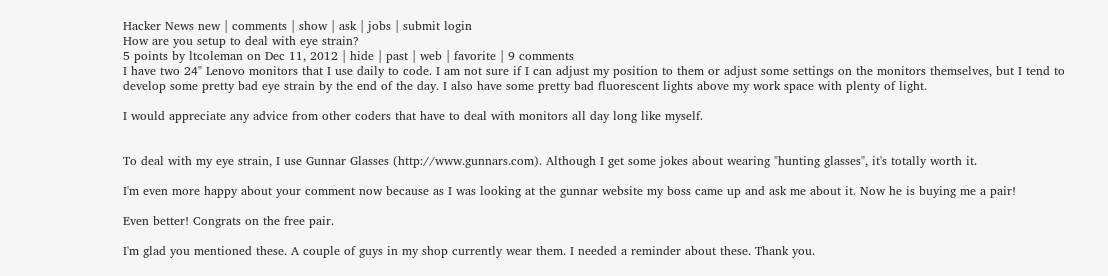Hacker News new | comments | show | ask | jobs | submit login
How are you setup to deal with eye strain?
5 points by ltcoleman on Dec 11, 2012 | hide | past | web | favorite | 9 comments
I have two 24" Lenovo monitors that I use daily to code. I am not sure if I can adjust my position to them or adjust some settings on the monitors themselves, but I tend to develop some pretty bad eye strain by the end of the day. I also have some pretty bad fluorescent lights above my work space with plenty of light.

I would appreciate any advice from other coders that have to deal with monitors all day long like myself.


To deal with my eye strain, I use Gunnar Glasses (http://www.gunnars.com). Although I get some jokes about wearing "hunting glasses", it's totally worth it.

I'm even more happy about your comment now because as I was looking at the gunnar website my boss came up and ask me about it. Now he is buying me a pair!

Even better! Congrats on the free pair.

I'm glad you mentioned these. A couple of guys in my shop currently wear them. I needed a reminder about these. Thank you.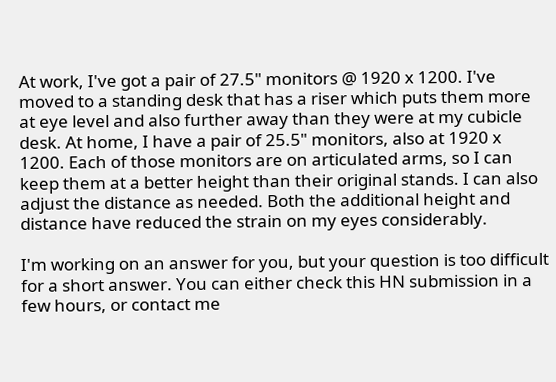At work, I've got a pair of 27.5" monitors @ 1920 x 1200. I've moved to a standing desk that has a riser which puts them more at eye level and also further away than they were at my cubicle desk. At home, I have a pair of 25.5" monitors, also at 1920 x 1200. Each of those monitors are on articulated arms, so I can keep them at a better height than their original stands. I can also adjust the distance as needed. Both the additional height and distance have reduced the strain on my eyes considerably.

I'm working on an answer for you, but your question is too difficult for a short answer. You can either check this HN submission in a few hours, or contact me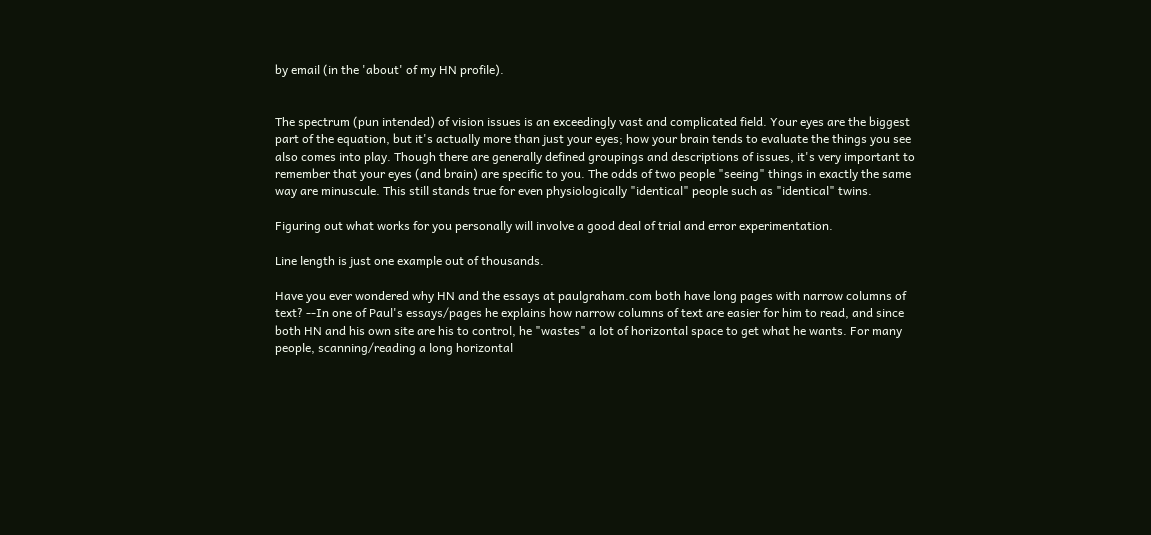by email (in the 'about' of my HN profile).


The spectrum (pun intended) of vision issues is an exceedingly vast and complicated field. Your eyes are the biggest part of the equation, but it's actually more than just your eyes; how your brain tends to evaluate the things you see also comes into play. Though there are generally defined groupings and descriptions of issues, it's very important to remember that your eyes (and brain) are specific to you. The odds of two people "seeing" things in exactly the same way are minuscule. This still stands true for even physiologically "identical" people such as "identical" twins.

Figuring out what works for you personally will involve a good deal of trial and error experimentation.

Line length is just one example out of thousands.

Have you ever wondered why HN and the essays at paulgraham.com both have long pages with narrow columns of text? --In one of Paul's essays/pages he explains how narrow columns of text are easier for him to read, and since both HN and his own site are his to control, he "wastes" a lot of horizontal space to get what he wants. For many people, scanning/reading a long horizontal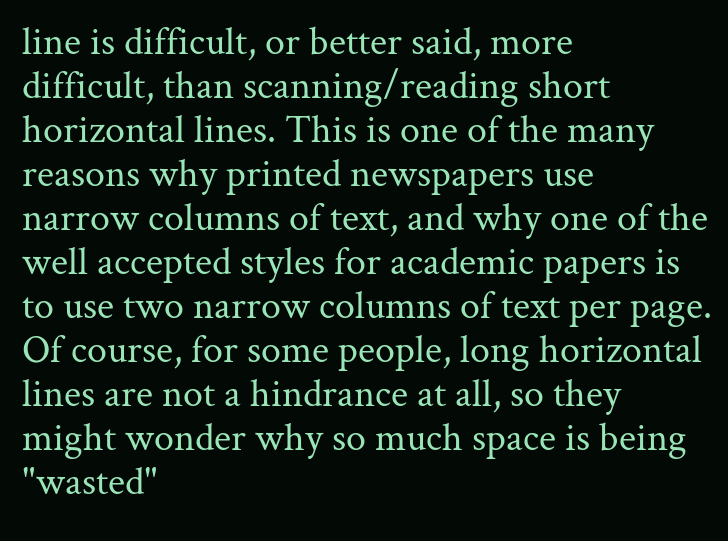line is difficult, or better said, more difficult, than scanning/reading short horizontal lines. This is one of the many reasons why printed newspapers use narrow columns of text, and why one of the well accepted styles for academic papers is to use two narrow columns of text per page. Of course, for some people, long horizontal lines are not a hindrance at all, so they might wonder why so much space is being "wasted"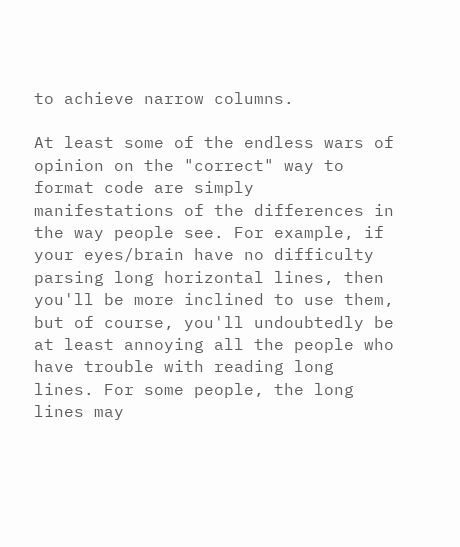to achieve narrow columns.

At least some of the endless wars of opinion on the "correct" way to format code are simply manifestations of the differences in the way people see. For example, if your eyes/brain have no difficulty parsing long horizontal lines, then you'll be more inclined to use them, but of course, you'll undoubtedly be at least annoying all the people who have trouble with reading long lines. For some people, the long lines may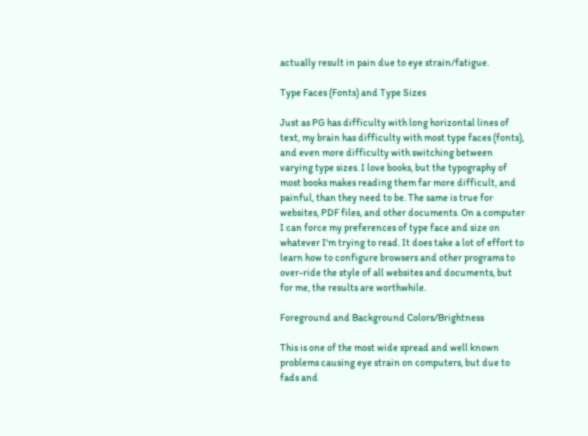actually result in pain due to eye strain/fatigue.

Type Faces (Fonts) and Type Sizes

Just as PG has difficulty with long horizontal lines of text, my brain has difficulty with most type faces (fonts), and even more difficulty with switching between varying type sizes. I love books, but the typography of most books makes reading them far more difficult, and painful, than they need to be. The same is true for websites, PDF files, and other documents. On a computer I can force my preferences of type face and size on whatever I'm trying to read. It does take a lot of effort to learn how to configure browsers and other programs to over-ride the style of all websites and documents, but for me, the results are worthwhile.

Foreground and Background Colors/Brightness

This is one of the most wide spread and well known problems causing eye strain on computers, but due to fads and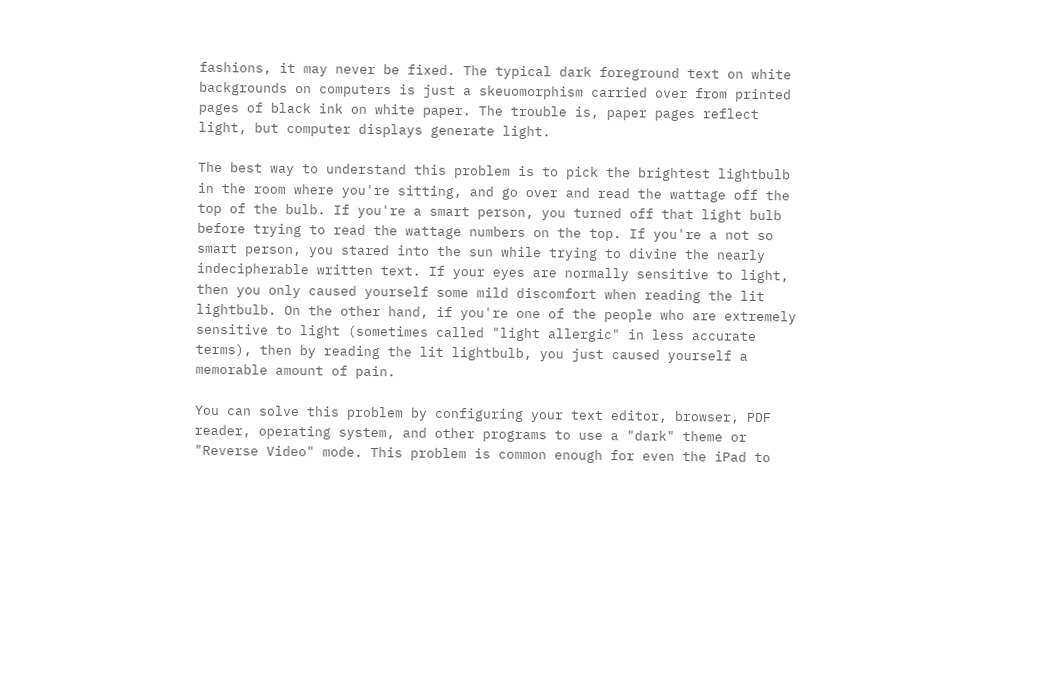fashions, it may never be fixed. The typical dark foreground text on white backgrounds on computers is just a skeuomorphism carried over from printed pages of black ink on white paper. The trouble is, paper pages reflect light, but computer displays generate light.

The best way to understand this problem is to pick the brightest lightbulb in the room where you're sitting, and go over and read the wattage off the top of the bulb. If you're a smart person, you turned off that light bulb before trying to read the wattage numbers on the top. If you're a not so smart person, you stared into the sun while trying to divine the nearly indecipherable written text. If your eyes are normally sensitive to light, then you only caused yourself some mild discomfort when reading the lit lightbulb. On the other hand, if you're one of the people who are extremely sensitive to light (sometimes called "light allergic" in less accurate terms), then by reading the lit lightbulb, you just caused yourself a memorable amount of pain.

You can solve this problem by configuring your text editor, browser, PDF reader, operating system, and other programs to use a "dark" theme or "Reverse Video" mode. This problem is common enough for even the iPad to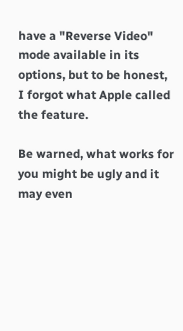have a "Reverse Video" mode available in its options, but to be honest, I forgot what Apple called the feature.

Be warned, what works for you might be ugly and it may even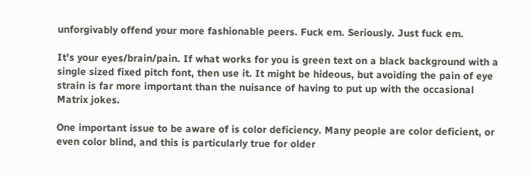unforgivably offend your more fashionable peers. Fuck em. Seriously. Just fuck em.

It's your eyes/brain/pain. If what works for you is green text on a black background with a single sized fixed pitch font, then use it. It might be hideous, but avoiding the pain of eye strain is far more important than the nuisance of having to put up with the occasional Matrix jokes.

One important issue to be aware of is color deficiency. Many people are color deficient, or even color blind, and this is particularly true for older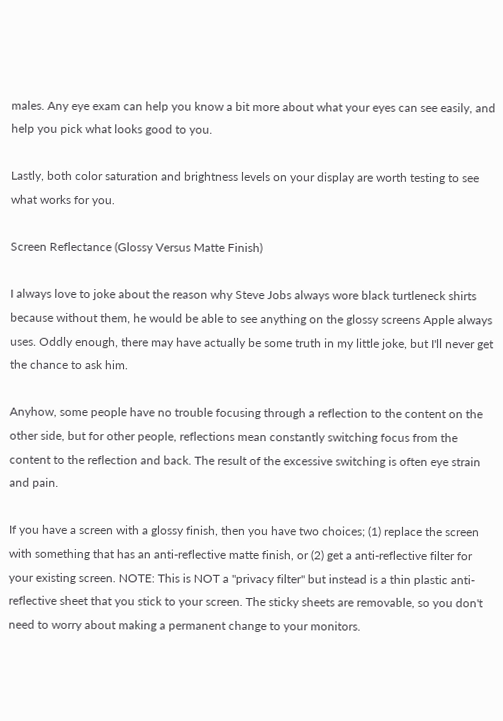males. Any eye exam can help you know a bit more about what your eyes can see easily, and help you pick what looks good to you.

Lastly, both color saturation and brightness levels on your display are worth testing to see what works for you.

Screen Reflectance (Glossy Versus Matte Finish)

I always love to joke about the reason why Steve Jobs always wore black turtleneck shirts because without them, he would be able to see anything on the glossy screens Apple always uses. Oddly enough, there may have actually be some truth in my little joke, but I'll never get the chance to ask him.

Anyhow, some people have no trouble focusing through a reflection to the content on the other side, but for other people, reflections mean constantly switching focus from the content to the reflection and back. The result of the excessive switching is often eye strain and pain.

If you have a screen with a glossy finish, then you have two choices; (1) replace the screen with something that has an anti-reflective matte finish, or (2) get a anti-reflective filter for your existing screen. NOTE: This is NOT a "privacy filter" but instead is a thin plastic anti-reflective sheet that you stick to your screen. The sticky sheets are removable, so you don't need to worry about making a permanent change to your monitors.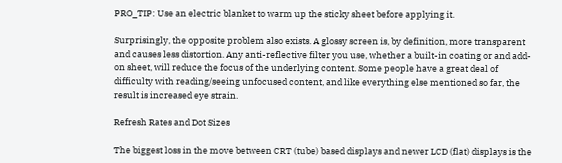PRO_TIP: Use an electric blanket to warm up the sticky sheet before applying it.

Surprisingly, the opposite problem also exists. A glossy screen is, by definition, more transparent and causes less distortion. Any anti-reflective filter you use, whether a built-in coating or and add-on sheet, will reduce the focus of the underlying content. Some people have a great deal of difficulty with reading/seeing unfocused content, and like everything else mentioned so far, the result is increased eye strain.

Refresh Rates and Dot Sizes

The biggest loss in the move between CRT (tube) based displays and newer LCD (flat) displays is the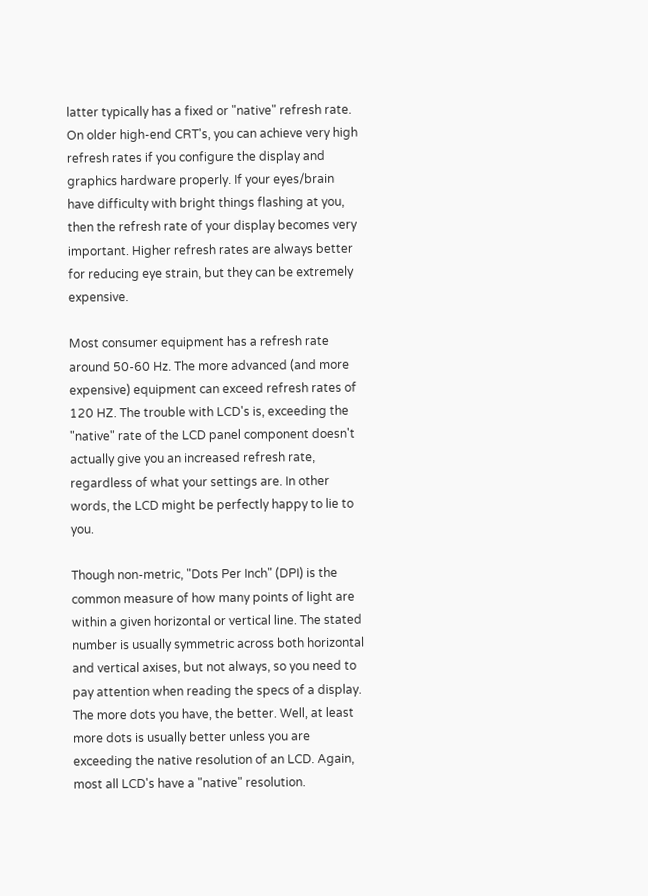latter typically has a fixed or "native" refresh rate. On older high-end CRT's, you can achieve very high refresh rates if you configure the display and graphics hardware properly. If your eyes/brain have difficulty with bright things flashing at you, then the refresh rate of your display becomes very important. Higher refresh rates are always better for reducing eye strain, but they can be extremely expensive.

Most consumer equipment has a refresh rate around 50-60 Hz. The more advanced (and more expensive) equipment can exceed refresh rates of 120 HZ. The trouble with LCD's is, exceeding the "native" rate of the LCD panel component doesn't actually give you an increased refresh rate, regardless of what your settings are. In other words, the LCD might be perfectly happy to lie to you.

Though non-metric, "Dots Per Inch" (DPI) is the common measure of how many points of light are within a given horizontal or vertical line. The stated number is usually symmetric across both horizontal and vertical axises, but not always, so you need to pay attention when reading the specs of a display. The more dots you have, the better. Well, at least more dots is usually better unless you are exceeding the native resolution of an LCD. Again, most all LCD's have a "native" resolution.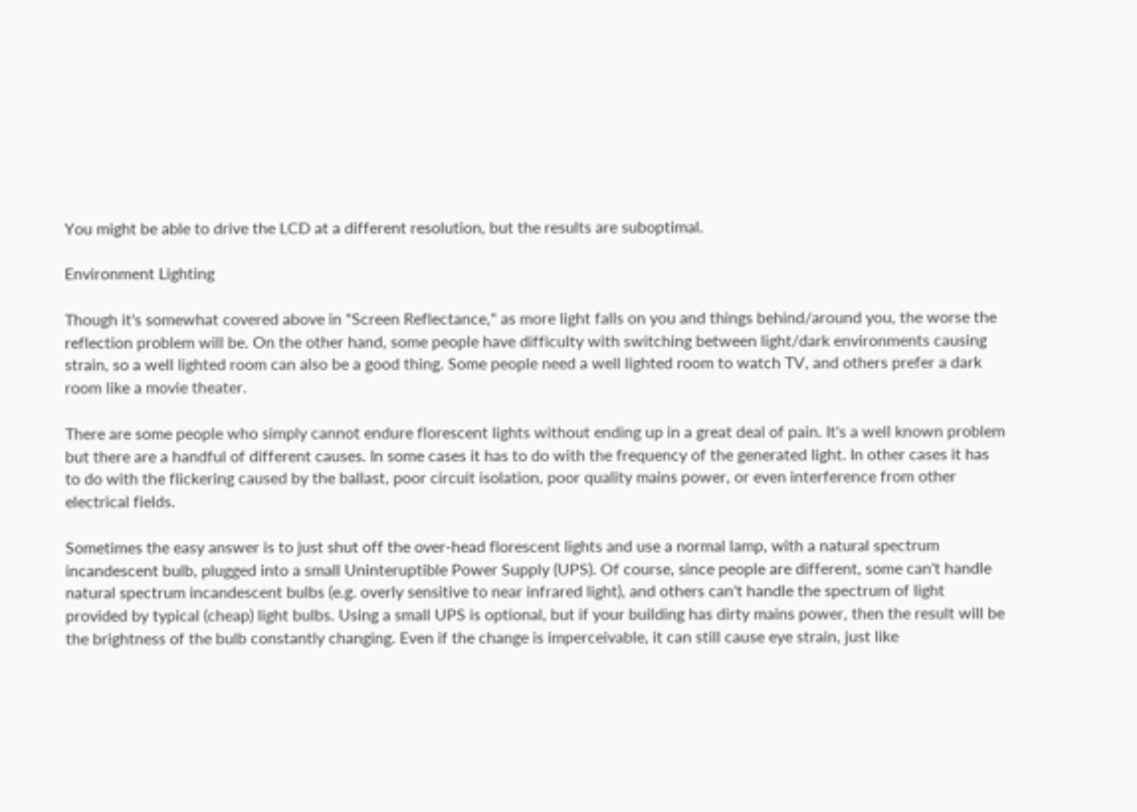You might be able to drive the LCD at a different resolution, but the results are suboptimal.

Environment Lighting

Though it's somewhat covered above in "Screen Reflectance," as more light falls on you and things behind/around you, the worse the reflection problem will be. On the other hand, some people have difficulty with switching between light/dark environments causing strain, so a well lighted room can also be a good thing. Some people need a well lighted room to watch TV, and others prefer a dark room like a movie theater.

There are some people who simply cannot endure florescent lights without ending up in a great deal of pain. It's a well known problem but there are a handful of different causes. In some cases it has to do with the frequency of the generated light. In other cases it has to do with the flickering caused by the ballast, poor circuit isolation, poor quality mains power, or even interference from other electrical fields.

Sometimes the easy answer is to just shut off the over-head florescent lights and use a normal lamp, with a natural spectrum incandescent bulb, plugged into a small Uninteruptible Power Supply (UPS). Of course, since people are different, some can't handle natural spectrum incandescent bulbs (e.g. overly sensitive to near infrared light), and others can't handle the spectrum of light provided by typical (cheap) light bulbs. Using a small UPS is optional, but if your building has dirty mains power, then the result will be the brightness of the bulb constantly changing. Even if the change is imperceivable, it can still cause eye strain, just like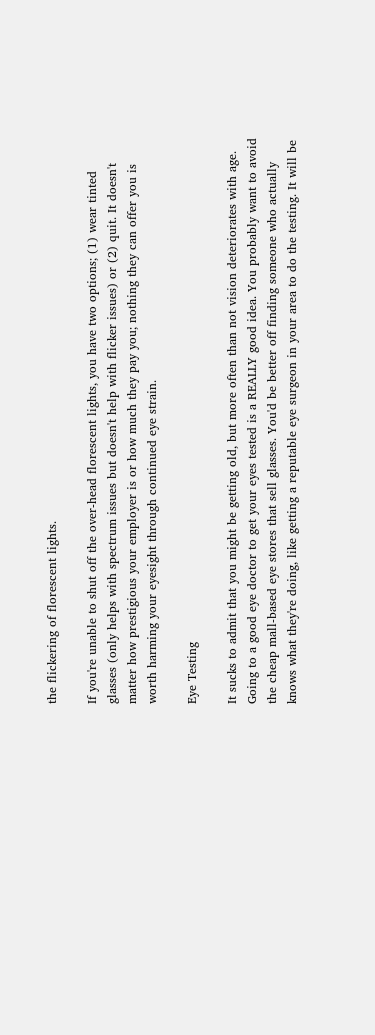the flickering of florescent lights.

If you're unable to shut off the over-head florescent lights, you have two options; (1) wear tinted glasses (only helps with spectrum issues but doesn't help with flicker issues) or (2) quit. It doesn't matter how prestigious your employer is or how much they pay you; nothing they can offer you is worth harming your eyesight through continued eye strain.

Eye Testing

It sucks to admit that you might be getting old, but more often than not vision deteriorates with age. Going to a good eye doctor to get your eyes tested is a REALLY good idea. You probably want to avoid the cheap mall-based eye stores that sell glasses. You'd be better off finding someone who actually knows what they're doing, like getting a reputable eye surgeon in your area to do the testing. It will be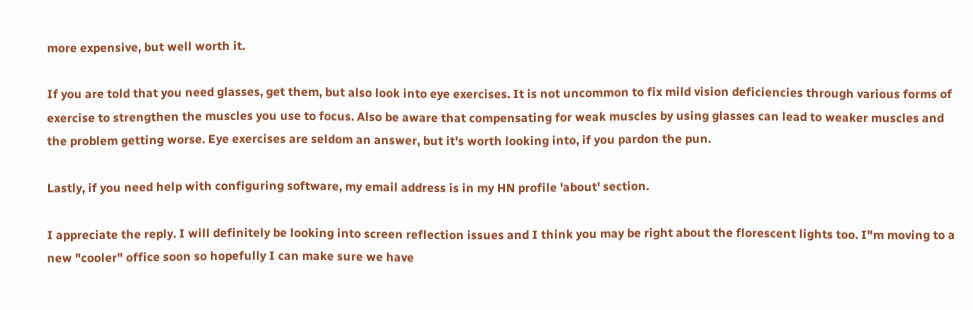more expensive, but well worth it.

If you are told that you need glasses, get them, but also look into eye exercises. It is not uncommon to fix mild vision deficiencies through various forms of exercise to strengthen the muscles you use to focus. Also be aware that compensating for weak muscles by using glasses can lead to weaker muscles and the problem getting worse. Eye exercises are seldom an answer, but it's worth looking into, if you pardon the pun.

Lastly, if you need help with configuring software, my email address is in my HN profile 'about' section.

I appreciate the reply. I will definitely be looking into screen reflection issues and I think you may be right about the florescent lights too. I"m moving to a new "cooler" office soon so hopefully I can make sure we have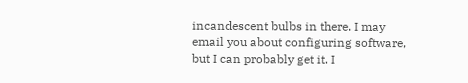incandescent bulbs in there. I may email you about configuring software, but I can probably get it. I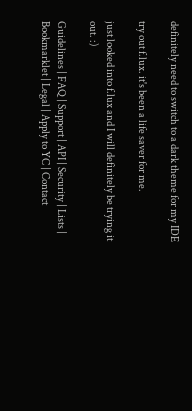definitely need to switch to a dark theme for my IDE

try out f.lux. it's been a life saver for me.

just looked into f.lux and I will definitely be trying it out. :)

Guidelines | FAQ | Support | API | Security | Lists | Bookmarklet | Legal | Apply to YC | Contact